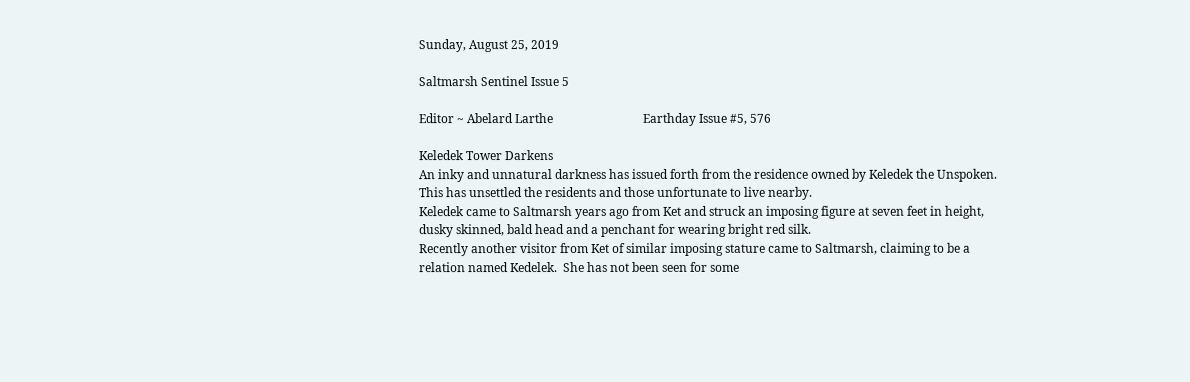Sunday, August 25, 2019

Saltmarsh Sentinel Issue 5

Editor ~ Abelard Larthe                              Earthday Issue #5, 576

Keledek Tower Darkens
An inky and unnatural darkness has issued forth from the residence owned by Keledek the Unspoken. This has unsettled the residents and those unfortunate to live nearby.
Keledek came to Saltmarsh years ago from Ket and struck an imposing figure at seven feet in height, dusky skinned, bald head and a penchant for wearing bright red silk.
Recently another visitor from Ket of similar imposing stature came to Saltmarsh, claiming to be a relation named Kedelek.  She has not been seen for some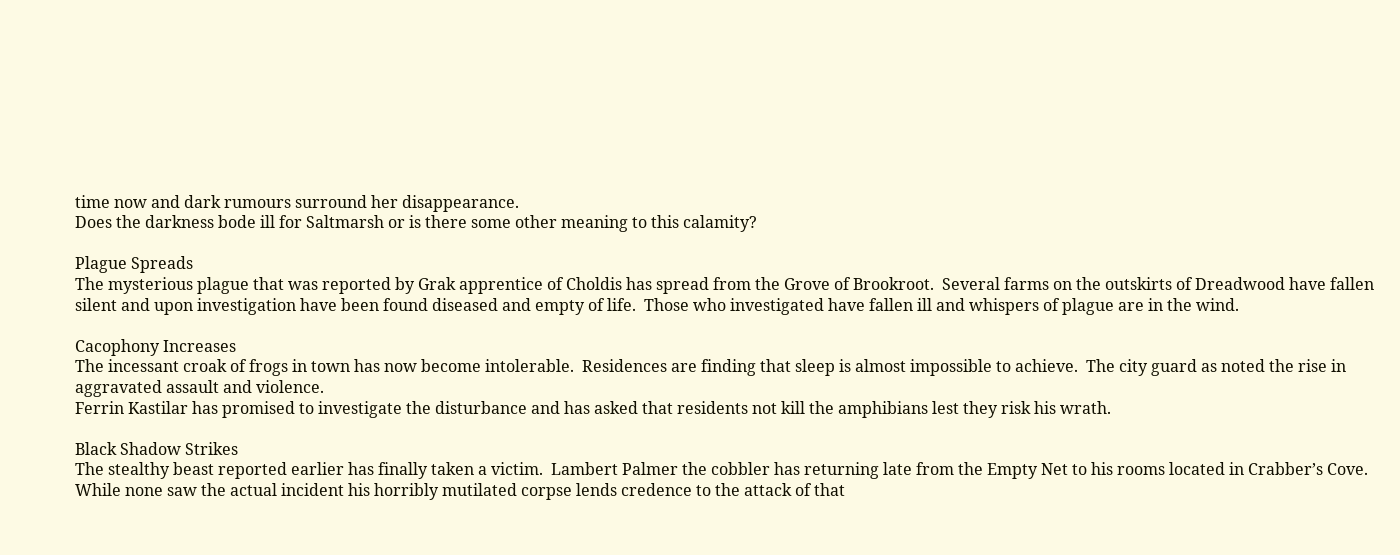time now and dark rumours surround her disappearance.
Does the darkness bode ill for Saltmarsh or is there some other meaning to this calamity?

Plague Spreads
The mysterious plague that was reported by Grak apprentice of Choldis has spread from the Grove of Brookroot.  Several farms on the outskirts of Dreadwood have fallen silent and upon investigation have been found diseased and empty of life.  Those who investigated have fallen ill and whispers of plague are in the wind.

Cacophony Increases
The incessant croak of frogs in town has now become intolerable.  Residences are finding that sleep is almost impossible to achieve.  The city guard as noted the rise in aggravated assault and violence.
Ferrin Kastilar has promised to investigate the disturbance and has asked that residents not kill the amphibians lest they risk his wrath.

Black Shadow Strikes
The stealthy beast reported earlier has finally taken a victim.  Lambert Palmer the cobbler has returning late from the Empty Net to his rooms located in Crabber’s Cove.
While none saw the actual incident his horribly mutilated corpse lends credence to the attack of that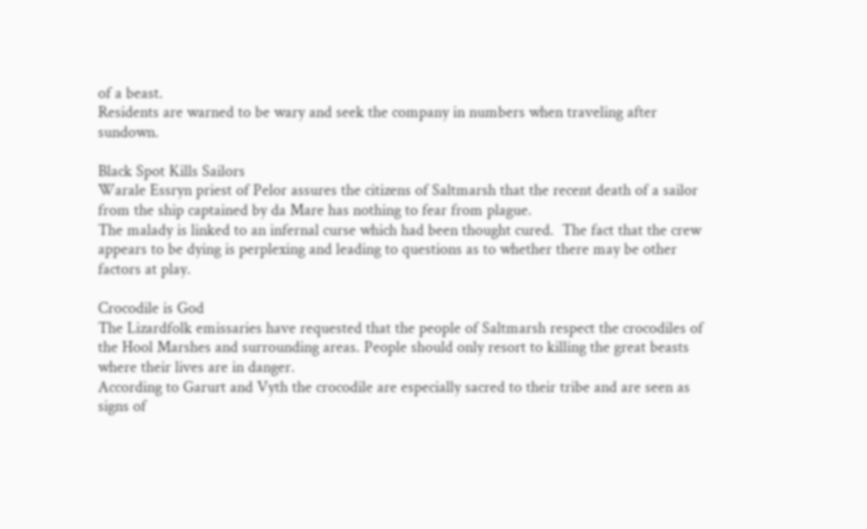of a beast.
Residents are warned to be wary and seek the company in numbers when traveling after sundown.

Black Spot Kills Sailors
Warale Essryn priest of Pelor assures the citizens of Saltmarsh that the recent death of a sailor from the ship captained by da Mare has nothing to fear from plague.
The malady is linked to an infernal curse which had been thought cured.  The fact that the crew appears to be dying is perplexing and leading to questions as to whether there may be other factors at play.

Crocodile is God
The Lizardfolk emissaries have requested that the people of Saltmarsh respect the crocodiles of the Hool Marshes and surrounding areas. People should only resort to killing the great beasts where their lives are in danger.
According to Garurt and Vyth the crocodile are especially sacred to their tribe and are seen as signs of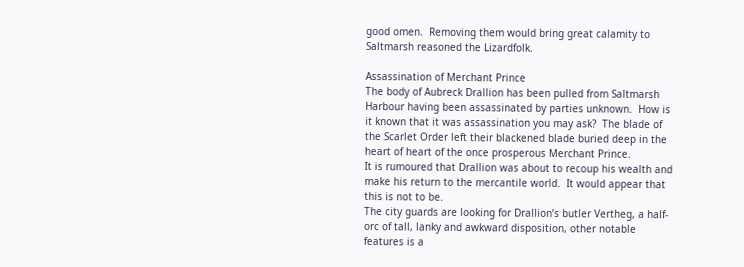good omen.  Removing them would bring great calamity to Saltmarsh reasoned the Lizardfolk.

Assassination of Merchant Prince
The body of Aubreck Drallion has been pulled from Saltmarsh Harbour having been assassinated by parties unknown.  How is it known that it was assassination you may ask?  The blade of the Scarlet Order left their blackened blade buried deep in the heart of heart of the once prosperous Merchant Prince.
It is rumoured that Drallion was about to recoup his wealth and make his return to the mercantile world.  It would appear that this is not to be.
The city guards are looking for Drallion’s butler Vertheg, a half-orc of tall, lanky and awkward disposition, other notable features is a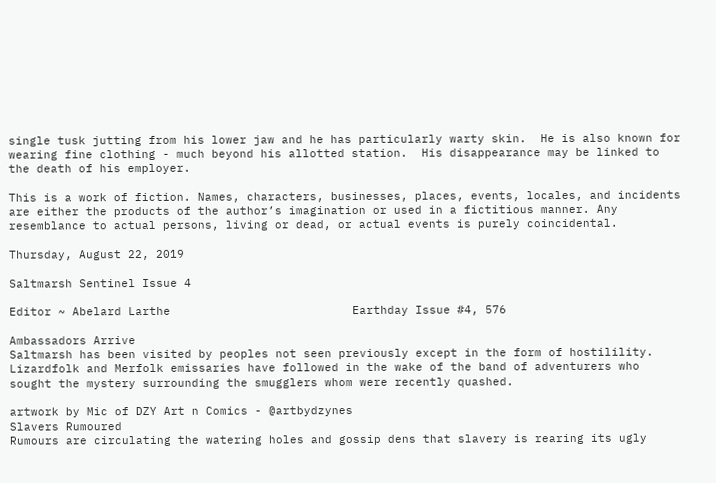single tusk jutting from his lower jaw and he has particularly warty skin.  He is also known for wearing fine clothing - much beyond his allotted station.  His disappearance may be linked to the death of his employer.

This is a work of fiction. Names, characters, businesses, places, events, locales, and incidents are either the products of the author’s imagination or used in a fictitious manner. Any resemblance to actual persons, living or dead, or actual events is purely coincidental.

Thursday, August 22, 2019

Saltmarsh Sentinel Issue 4

Editor ~ Abelard Larthe                          Earthday Issue #4, 576

Ambassadors Arrive
Saltmarsh has been visited by peoples not seen previously except in the form of hostilility. Lizardfolk and Merfolk emissaries have followed in the wake of the band of adventurers who sought the mystery surrounding the smugglers whom were recently quashed.

artwork by Mic of DZY Art n Comics - @artbydzynes
Slavers Rumoured
Rumours are circulating the watering holes and gossip dens that slavery is rearing its ugly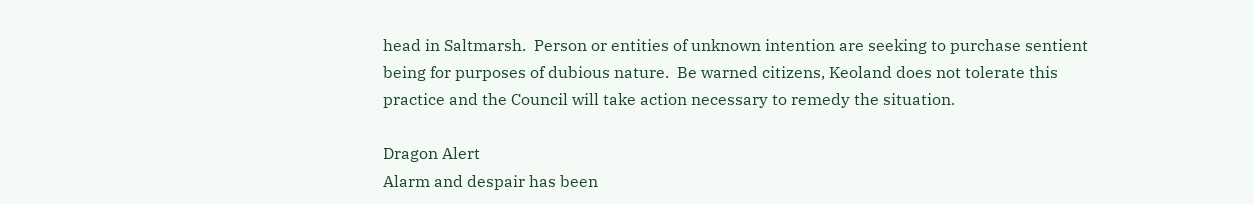head in Saltmarsh.  Person or entities of unknown intention are seeking to purchase sentient being for purposes of dubious nature.  Be warned citizens, Keoland does not tolerate this practice and the Council will take action necessary to remedy the situation.

Dragon Alert
Alarm and despair has been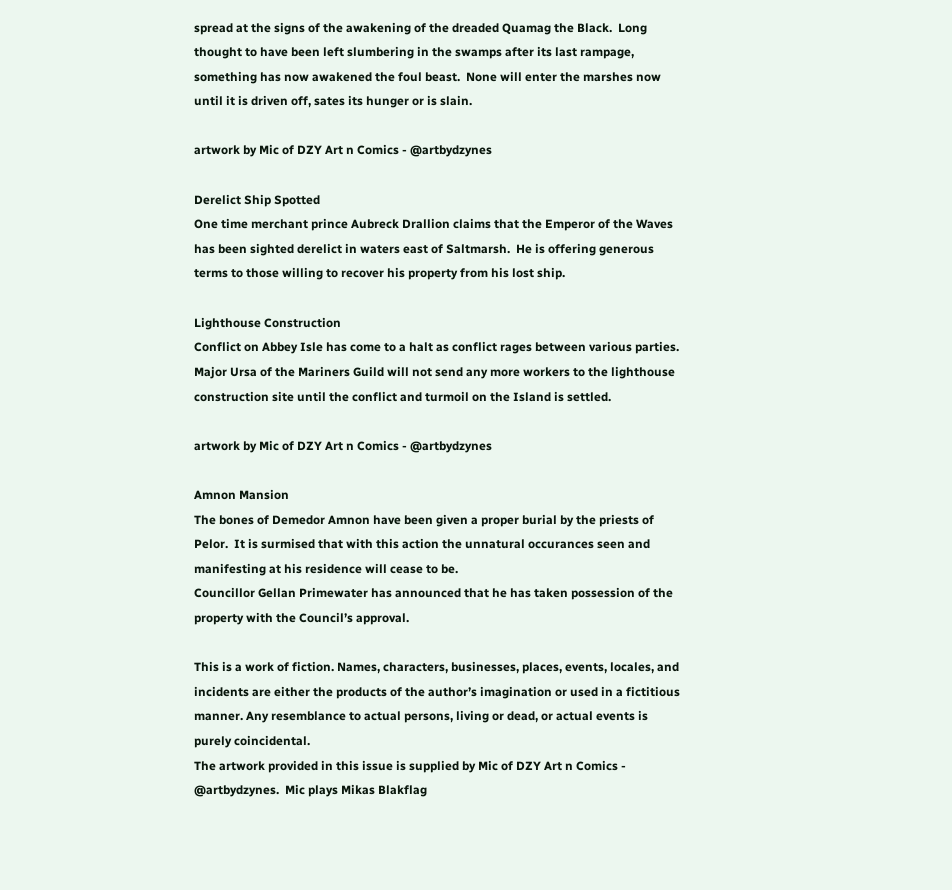spread at the signs of the awakening of the dreaded Quamag the Black.  Long thought to have been left slumbering in the swamps after its last rampage, something has now awakened the foul beast.  None will enter the marshes now until it is driven off, sates its hunger or is slain.

artwork by Mic of DZY Art n Comics - @artbydzynes

Derelict Ship Spotted
One time merchant prince Aubreck Drallion claims that the Emperor of the Waves has been sighted derelict in waters east of Saltmarsh.  He is offering generous terms to those willing to recover his property from his lost ship.

Lighthouse Construction
Conflict on Abbey Isle has come to a halt as conflict rages between various parties.  Major Ursa of the Mariners Guild will not send any more workers to the lighthouse construction site until the conflict and turmoil on the Island is settled.

artwork by Mic of DZY Art n Comics - @artbydzynes

Amnon Mansion
The bones of Demedor Amnon have been given a proper burial by the priests of Pelor.  It is surmised that with this action the unnatural occurances seen and   manifesting at his residence will cease to be.
Councillor Gellan Primewater has announced that he has taken possession of the property with the Council’s approval.

This is a work of fiction. Names, characters, businesses, places, events, locales, and incidents are either the products of the author’s imagination or used in a fictitious manner. Any resemblance to actual persons, living or dead, or actual events is purely coincidental.
The artwork provided in this issue is supplied by Mic of DZY Art n Comics - @artbydzynes.  Mic plays Mikas Blakflag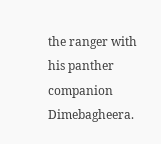the ranger with his panther companion Dimebagheera.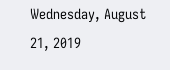Wednesday, August 21, 2019